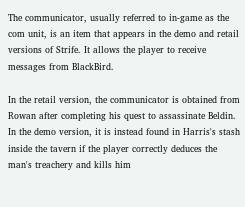The communicator, usually referred to in-game as the com unit, is an item that appears in the demo and retail versions of Strife. It allows the player to receive messages from BlackBird.

In the retail version, the communicator is obtained from Rowan after completing his quest to assassinate Beldin. In the demo version, it is instead found in Harris's stash inside the tavern if the player correctly deduces the man's treachery and kills him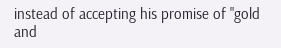instead of accepting his promise of "gold and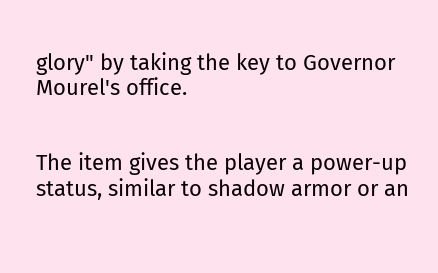glory" by taking the key to Governor Mourel's office.


The item gives the player a power-up status, similar to shadow armor or an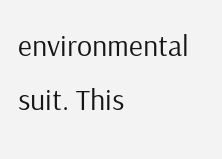environmental suit. This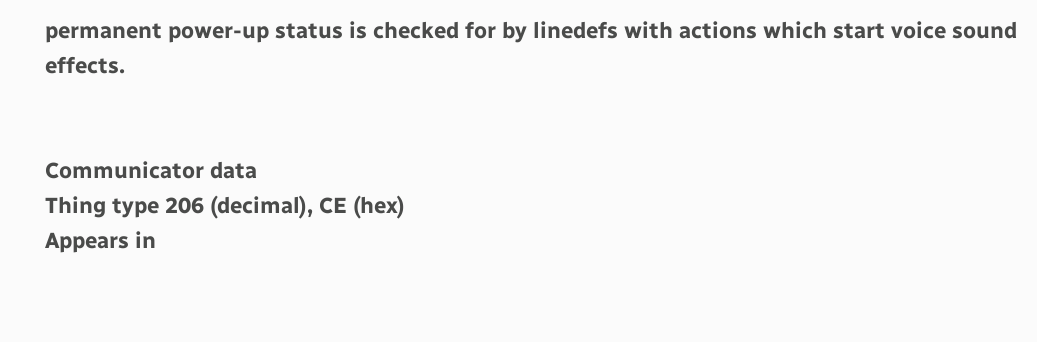permanent power-up status is checked for by linedefs with actions which start voice sound effects.


Communicator data
Thing type 206 (decimal), CE (hex)
Appears in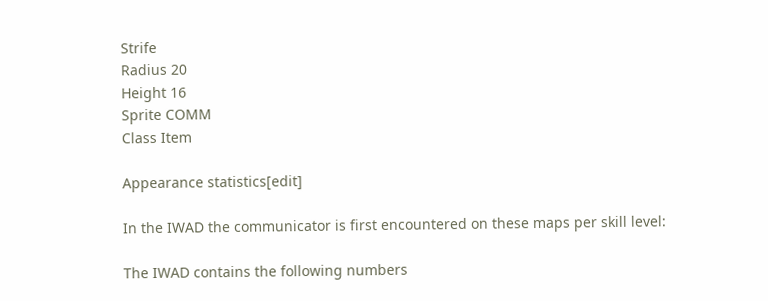Strife
Radius 20
Height 16
Sprite COMM
Class Item

Appearance statistics[edit]

In the IWAD the communicator is first encountered on these maps per skill level:

The IWAD contains the following numbers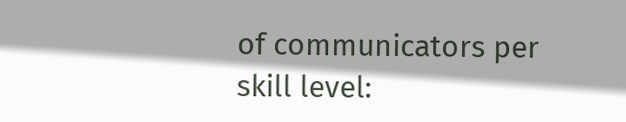of communicators per skill level: